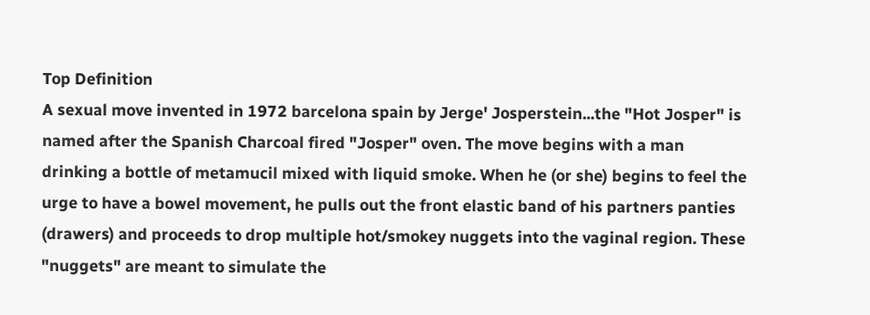Top Definition
A sexual move invented in 1972 barcelona spain by Jerge' Josperstein...the "Hot Josper" is named after the Spanish Charcoal fired "Josper" oven. The move begins with a man drinking a bottle of metamucil mixed with liquid smoke. When he (or she) begins to feel the urge to have a bowel movement, he pulls out the front elastic band of his partners panties (drawers) and proceeds to drop multiple hot/smokey nuggets into the vaginal region. These "nuggets" are meant to simulate the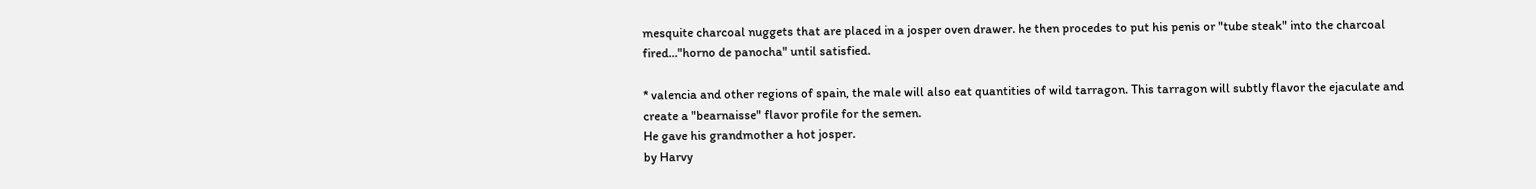mesquite charcoal nuggets that are placed in a josper oven drawer. he then procedes to put his penis or "tube steak" into the charcoal fired..."horno de panocha" until satisfied.

* valencia and other regions of spain, the male will also eat quantities of wild tarragon. This tarragon will subtly flavor the ejaculate and create a "bearnaisse" flavor profile for the semen.
He gave his grandmother a hot josper.
by Harvy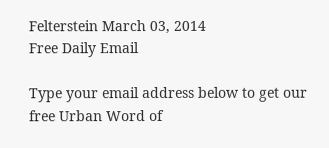Felterstein March 03, 2014
Free Daily Email

Type your email address below to get our free Urban Word of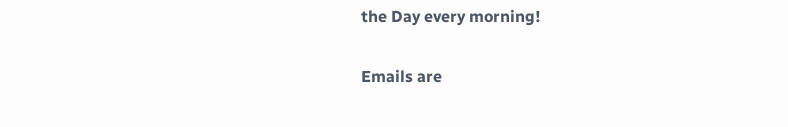the Day every morning!

Emails are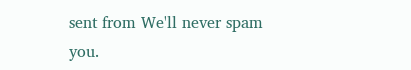sent from We'll never spam you.